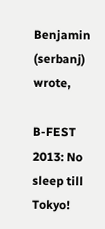Benjamin (serbanj) wrote,

B-FEST 2013: No sleep till Tokyo!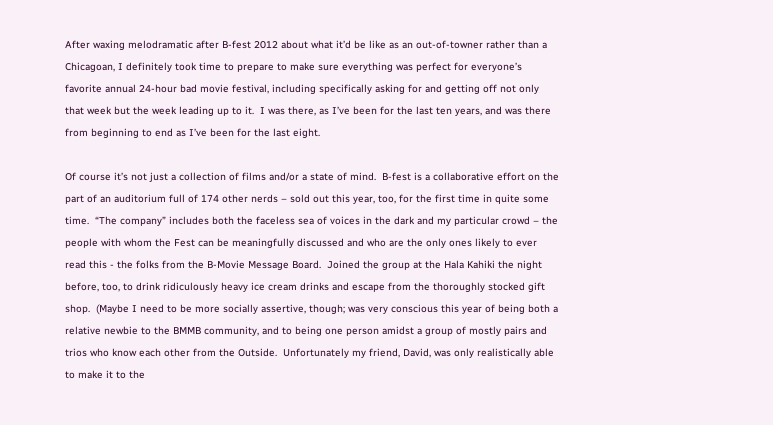After waxing melodramatic after B-fest 2012 about what it’d be like as an out-of-towner rather than a Chicagoan, I definitely took time to prepare to make sure everything was perfect for everyone’s favorite annual 24-hour bad movie festival, including specifically asking for and getting off not only that week but the week leading up to it.  I was there, as I’ve been for the last ten years, and was there from beginning to end as I’ve been for the last eight.

Of course it’s not just a collection of films and/or a state of mind.  B-fest is a collaborative effort on the part of an auditorium full of 174 other nerds – sold out this year, too, for the first time in quite some time.  “The company” includes both the faceless sea of voices in the dark and my particular crowd – the people with whom the Fest can be meaningfully discussed and who are the only ones likely to ever read this - the folks from the B-Movie Message Board.  Joined the group at the Hala Kahiki the night before, too, to drink ridiculously heavy ice cream drinks and escape from the thoroughly stocked gift shop.  (Maybe I need to be more socially assertive, though; was very conscious this year of being both a relative newbie to the BMMB community, and to being one person amidst a group of mostly pairs and trios who know each other from the Outside.  Unfortunately my friend, David, was only realistically able to make it to the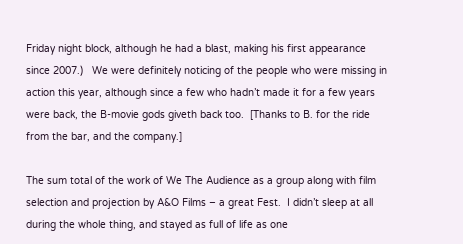Friday night block, although he had a blast, making his first appearance since 2007.)   We were definitely noticing of the people who were missing in action this year, although since a few who hadn’t made it for a few years were back, the B-movie gods giveth back too.  [Thanks to B. for the ride from the bar, and the company.]

The sum total of the work of We The Audience as a group along with film selection and projection by A&O Films – a great Fest.  I didn’t sleep at all during the whole thing, and stayed as full of life as one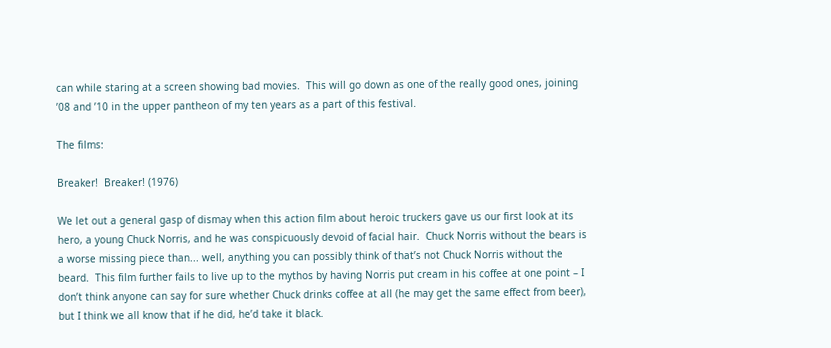can while staring at a screen showing bad movies.  This will go down as one of the really good ones, joining ’08 and ’10 in the upper pantheon of my ten years as a part of this festival.

The films:

Breaker!  Breaker! (1976)

We let out a general gasp of dismay when this action film about heroic truckers gave us our first look at its hero, a young Chuck Norris, and he was conspicuously devoid of facial hair.  Chuck Norris without the bears is a worse missing piece than... well, anything you can possibly think of that’s not Chuck Norris without the beard.  This film further fails to live up to the mythos by having Norris put cream in his coffee at one point – I don’t think anyone can say for sure whether Chuck drinks coffee at all (he may get the same effect from beer), but I think we all know that if he did, he’d take it black.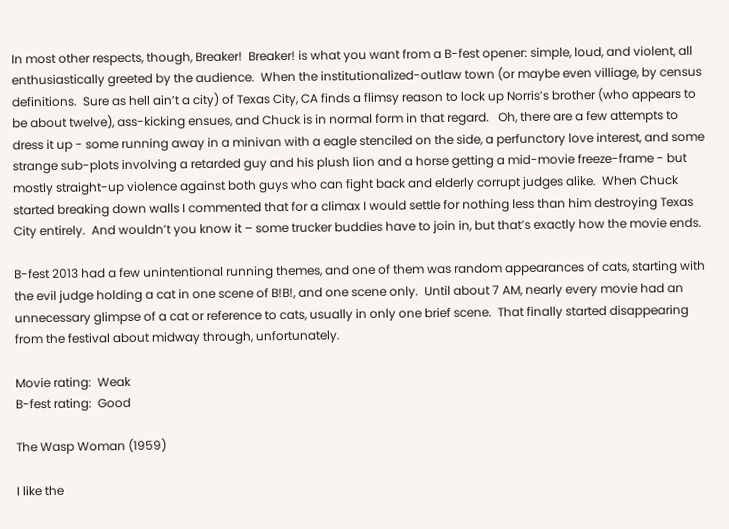In most other respects, though, Breaker!  Breaker! is what you want from a B-fest opener: simple, loud, and violent, all enthusiastically greeted by the audience.  When the institutionalized-outlaw town (or maybe even villiage, by census definitions.  Sure as hell ain’t a city) of Texas City, CA finds a flimsy reason to lock up Norris’s brother (who appears to be about twelve), ass-kicking ensues, and Chuck is in normal form in that regard.   Oh, there are a few attempts to dress it up - some running away in a minivan with a eagle stenciled on the side, a perfunctory love interest, and some strange sub-plots involving a retarded guy and his plush lion and a horse getting a mid-movie freeze-frame - but mostly straight-up violence against both guys who can fight back and elderly corrupt judges alike.  When Chuck started breaking down walls I commented that for a climax I would settle for nothing less than him destroying Texas City entirely.  And wouldn’t you know it – some trucker buddies have to join in, but that’s exactly how the movie ends.

B-fest 2013 had a few unintentional running themes, and one of them was random appearances of cats, starting with the evil judge holding a cat in one scene of B!B!, and one scene only.  Until about 7 AM, nearly every movie had an unnecessary glimpse of a cat or reference to cats, usually in only one brief scene.  That finally started disappearing from the festival about midway through, unfortunately.

Movie rating:  Weak
B-fest rating:  Good

The Wasp Woman (1959)

I like the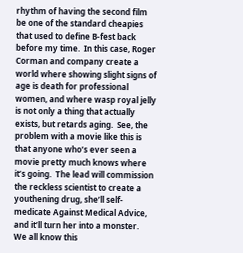rhythm of having the second film be one of the standard cheapies that used to define B-fest back before my time.  In this case, Roger Corman and company create a world where showing slight signs of age is death for professional women, and where wasp royal jelly is not only a thing that actually exists, but retards aging.  See, the problem with a movie like this is that anyone who’s ever seen a movie pretty much knows where it’s going.  The lead will commission the reckless scientist to create a youthening drug, she’ll self-medicate Against Medical Advice, and it’ll turn her into a monster.  We all know this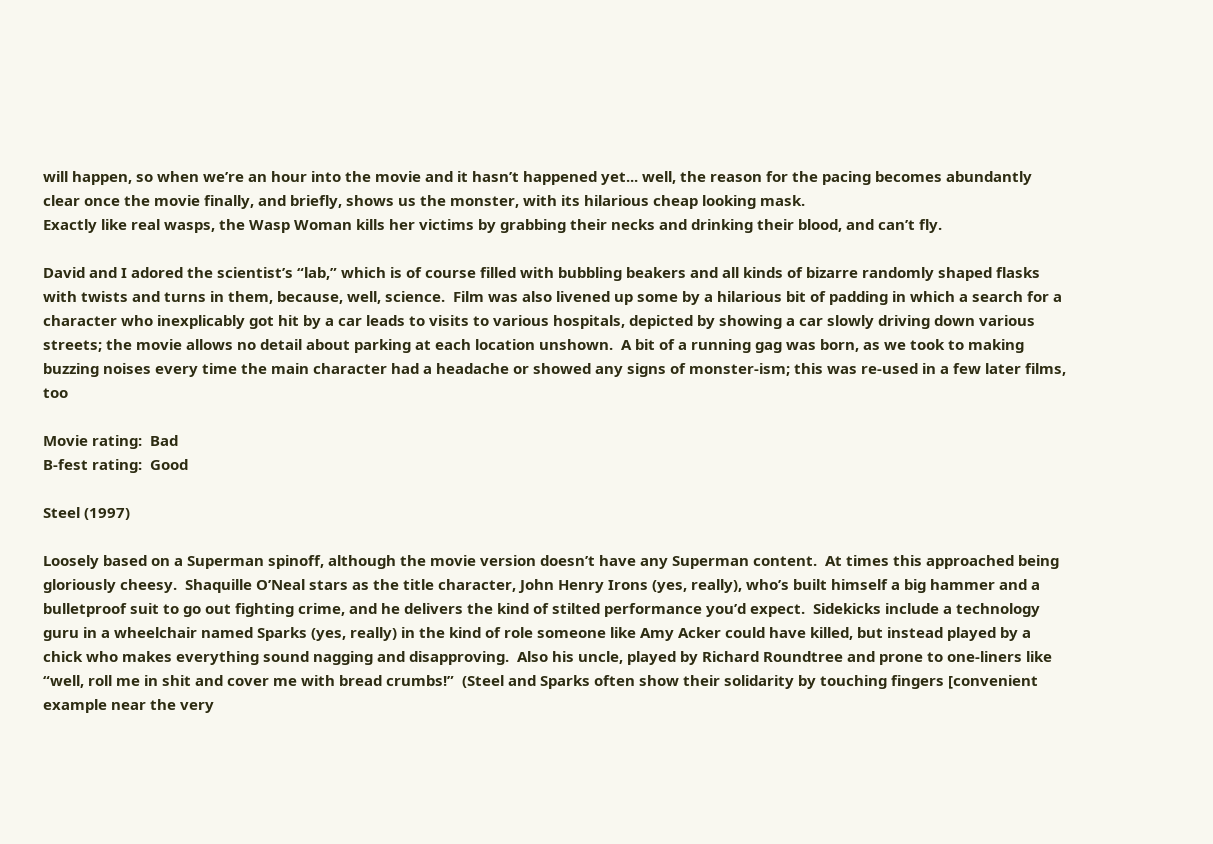will happen, so when we’re an hour into the movie and it hasn’t happened yet... well, the reason for the pacing becomes abundantly clear once the movie finally, and briefly, shows us the monster, with its hilarious cheap looking mask.
Exactly like real wasps, the Wasp Woman kills her victims by grabbing their necks and drinking their blood, and can’t fly.

David and I adored the scientist’s “lab,” which is of course filled with bubbling beakers and all kinds of bizarre randomly shaped flasks with twists and turns in them, because, well, science.  Film was also livened up some by a hilarious bit of padding in which a search for a character who inexplicably got hit by a car leads to visits to various hospitals, depicted by showing a car slowly driving down various streets; the movie allows no detail about parking at each location unshown.  A bit of a running gag was born, as we took to making buzzing noises every time the main character had a headache or showed any signs of monster-ism; this was re-used in a few later films, too

Movie rating:  Bad
B-fest rating:  Good

Steel (1997)

Loosely based on a Superman spinoff, although the movie version doesn’t have any Superman content.  At times this approached being gloriously cheesy.  Shaquille O’Neal stars as the title character, John Henry Irons (yes, really), who’s built himself a big hammer and a bulletproof suit to go out fighting crime, and he delivers the kind of stilted performance you’d expect.  Sidekicks include a technology guru in a wheelchair named Sparks (yes, really) in the kind of role someone like Amy Acker could have killed, but instead played by a chick who makes everything sound nagging and disapproving.  Also his uncle, played by Richard Roundtree and prone to one-liners like “well, roll me in shit and cover me with bread crumbs!”  (Steel and Sparks often show their solidarity by touching fingers [convenient example near the very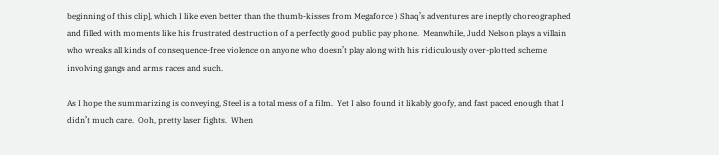beginning of this clip], which I like even better than the thumb-kisses from Megaforce ) Shaq’s adventures are ineptly choreographed and filled with moments like his frustrated destruction of a perfectly good public pay phone.  Meanwhile, Judd Nelson plays a villain who wreaks all kinds of consequence-free violence on anyone who doesn’t play along with his ridiculously over-plotted scheme involving gangs and arms races and such.

As I hope the summarizing is conveying, Steel is a total mess of a film.  Yet I also found it likably goofy, and fast paced enough that I didn’t much care.  Ooh, pretty laser fights.  When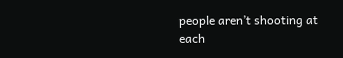people aren’t shooting at each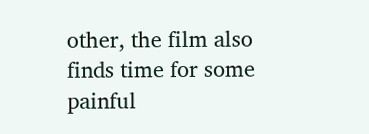other, the film also finds time for some painful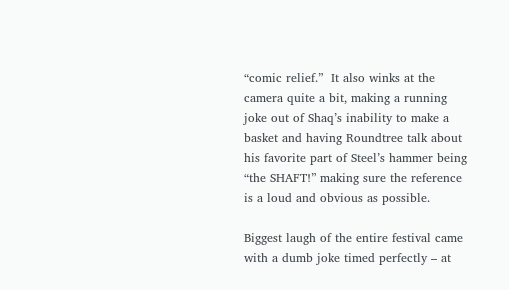“comic relief.”  It also winks at the camera quite a bit, making a running joke out of Shaq’s inability to make a basket and having Roundtree talk about his favorite part of Steel’s hammer being “the SHAFT!” making sure the reference is a loud and obvious as possible.

Biggest laugh of the entire festival came with a dumb joke timed perfectly – at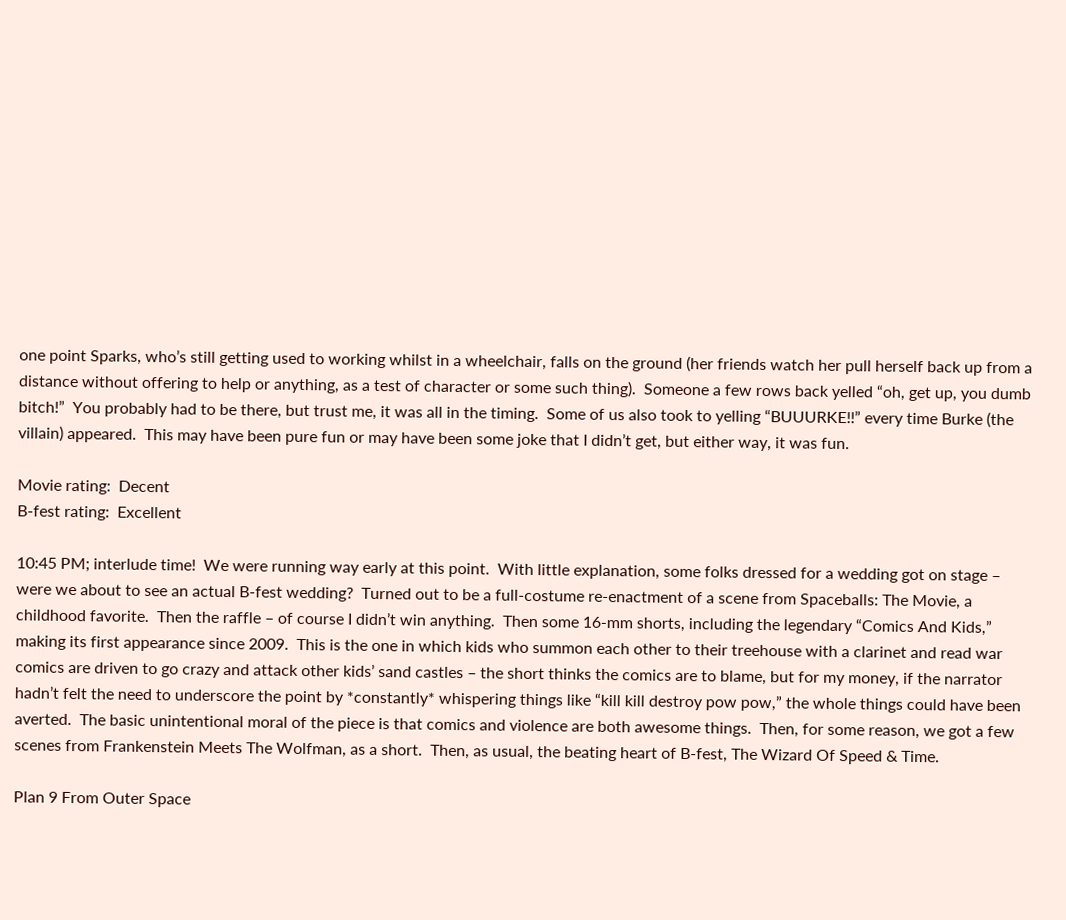one point Sparks, who’s still getting used to working whilst in a wheelchair, falls on the ground (her friends watch her pull herself back up from a distance without offering to help or anything, as a test of character or some such thing).  Someone a few rows back yelled “oh, get up, you dumb bitch!”  You probably had to be there, but trust me, it was all in the timing.  Some of us also took to yelling “BUUURKE!!” every time Burke (the villain) appeared.  This may have been pure fun or may have been some joke that I didn’t get, but either way, it was fun.

Movie rating:  Decent
B-fest rating:  Excellent

10:45 PM; interlude time!  We were running way early at this point.  With little explanation, some folks dressed for a wedding got on stage – were we about to see an actual B-fest wedding?  Turned out to be a full-costume re-enactment of a scene from Spaceballs: The Movie, a childhood favorite.  Then the raffle – of course I didn’t win anything.  Then some 16-mm shorts, including the legendary “Comics And Kids,” making its first appearance since 2009.  This is the one in which kids who summon each other to their treehouse with a clarinet and read war comics are driven to go crazy and attack other kids’ sand castles – the short thinks the comics are to blame, but for my money, if the narrator hadn’t felt the need to underscore the point by *constantly* whispering things like “kill kill destroy pow pow,” the whole things could have been averted.  The basic unintentional moral of the piece is that comics and violence are both awesome things.  Then, for some reason, we got a few scenes from Frankenstein Meets The Wolfman, as a short.  Then, as usual, the beating heart of B-fest, The Wizard Of Speed & Time.

Plan 9 From Outer Space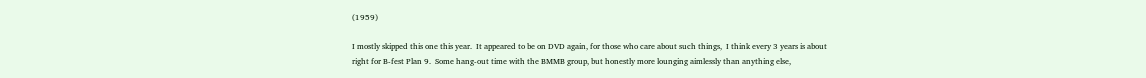(1959)

I mostly skipped this one this year.  It appeared to be on DVD again, for those who care about such things,  I think every 3 years is about right for B-fest Plan 9.  Some hang-out time with the BMMB group, but honestly more lounging aimlessly than anything else,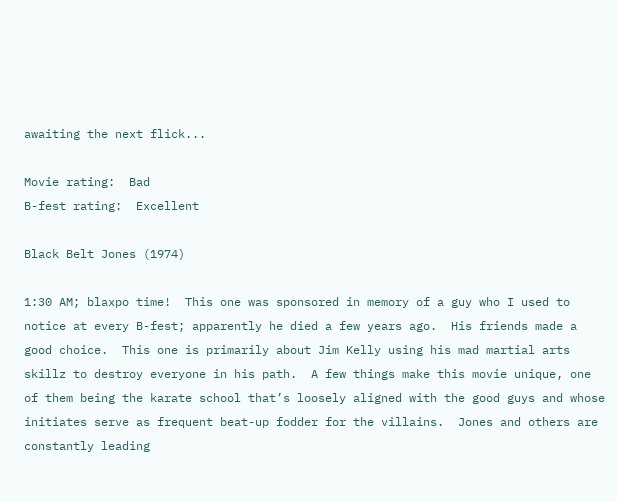awaiting the next flick...

Movie rating:  Bad
B-fest rating:  Excellent

Black Belt Jones (1974)

1:30 AM; blaxpo time!  This one was sponsored in memory of a guy who I used to notice at every B-fest; apparently he died a few years ago.  His friends made a good choice.  This one is primarily about Jim Kelly using his mad martial arts skillz to destroy everyone in his path.  A few things make this movie unique, one of them being the karate school that’s loosely aligned with the good guys and whose initiates serve as frequent beat-up fodder for the villains.  Jones and others are constantly leading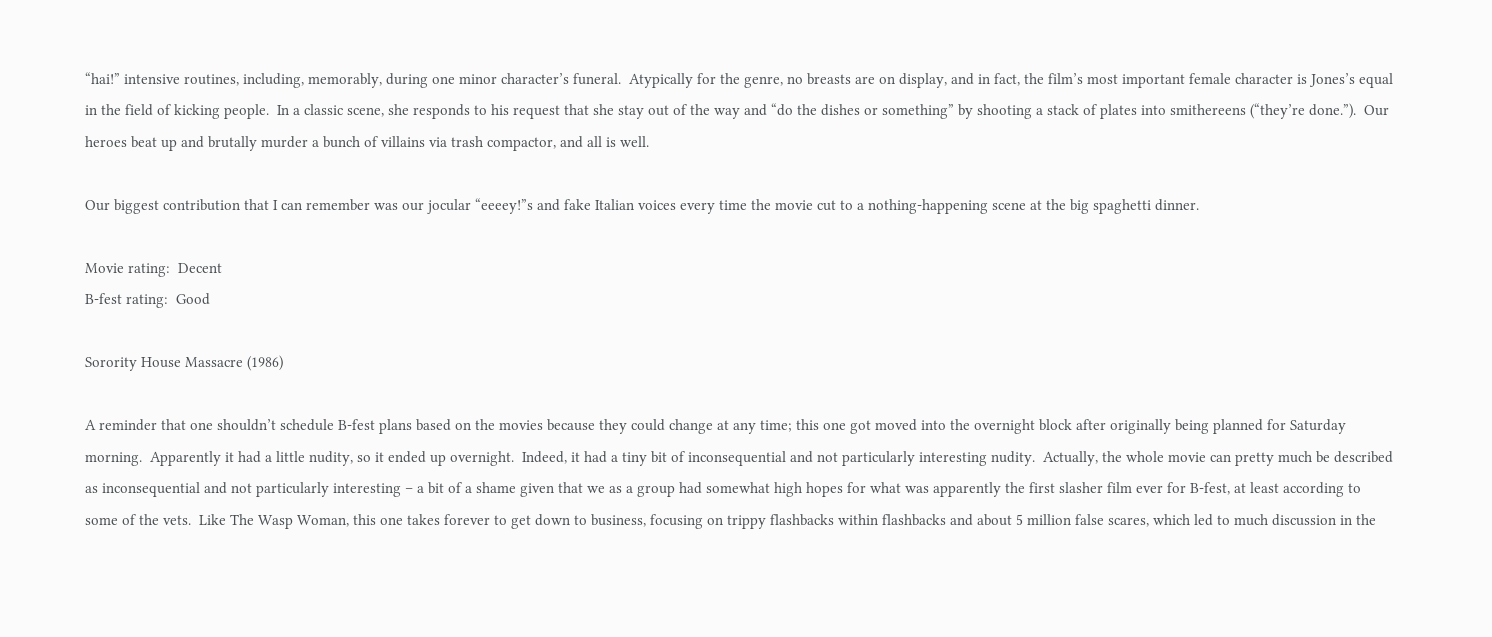“hai!” intensive routines, including, memorably, during one minor character’s funeral.  Atypically for the genre, no breasts are on display, and in fact, the film’s most important female character is Jones’s equal in the field of kicking people.  In a classic scene, she responds to his request that she stay out of the way and “do the dishes or something” by shooting a stack of plates into smithereens (“they’re done.”).  Our heroes beat up and brutally murder a bunch of villains via trash compactor, and all is well.

Our biggest contribution that I can remember was our jocular “eeeey!”s and fake Italian voices every time the movie cut to a nothing-happening scene at the big spaghetti dinner.

Movie rating:  Decent
B-fest rating:  Good

Sorority House Massacre (1986)

A reminder that one shouldn’t schedule B-fest plans based on the movies because they could change at any time; this one got moved into the overnight block after originally being planned for Saturday morning.  Apparently it had a little nudity, so it ended up overnight.  Indeed, it had a tiny bit of inconsequential and not particularly interesting nudity.  Actually, the whole movie can pretty much be described as inconsequential and not particularly interesting – a bit of a shame given that we as a group had somewhat high hopes for what was apparently the first slasher film ever for B-fest, at least according to some of the vets.  Like The Wasp Woman, this one takes forever to get down to business, focusing on trippy flashbacks within flashbacks and about 5 million false scares, which led to much discussion in the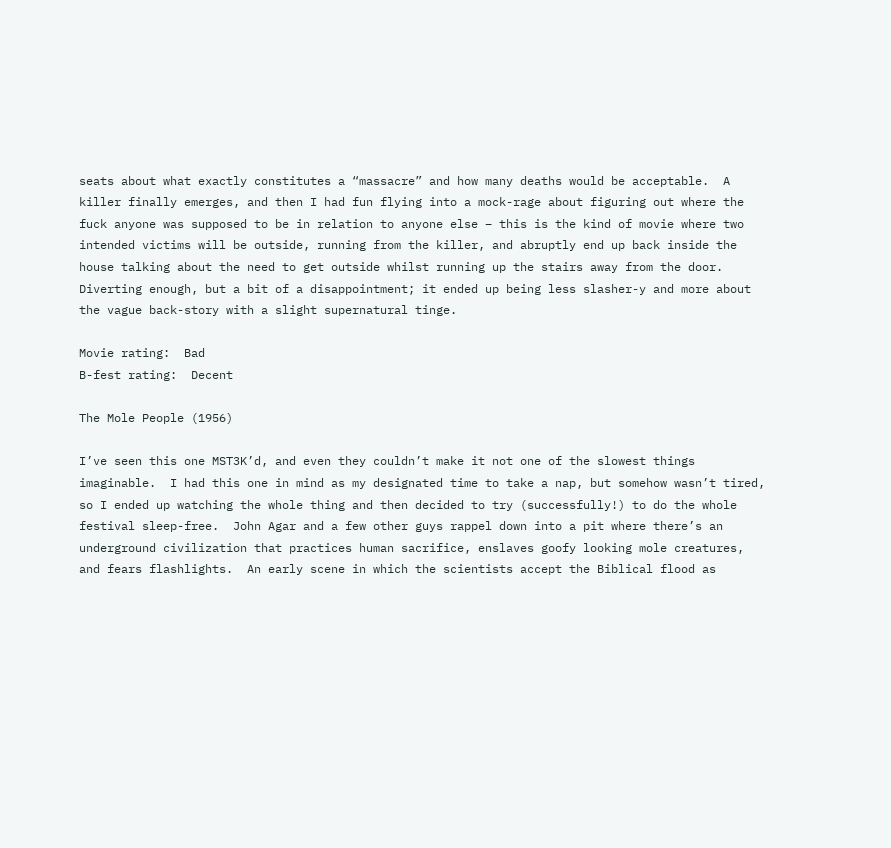seats about what exactly constitutes a “massacre” and how many deaths would be acceptable.  A killer finally emerges, and then I had fun flying into a mock-rage about figuring out where the fuck anyone was supposed to be in relation to anyone else – this is the kind of movie where two intended victims will be outside, running from the killer, and abruptly end up back inside the house talking about the need to get outside whilst running up the stairs away from the door.   Diverting enough, but a bit of a disappointment; it ended up being less slasher-y and more about the vague back-story with a slight supernatural tinge.

Movie rating:  Bad
B-fest rating:  Decent

The Mole People (1956)

I’ve seen this one MST3K’d, and even they couldn’t make it not one of the slowest things imaginable.  I had this one in mind as my designated time to take a nap, but somehow wasn’t tired, so I ended up watching the whole thing and then decided to try (successfully!) to do the whole festival sleep-free.  John Agar and a few other guys rappel down into a pit where there’s an underground civilization that practices human sacrifice, enslaves goofy looking mole creatures, and fears flashlights.  An early scene in which the scientists accept the Biblical flood as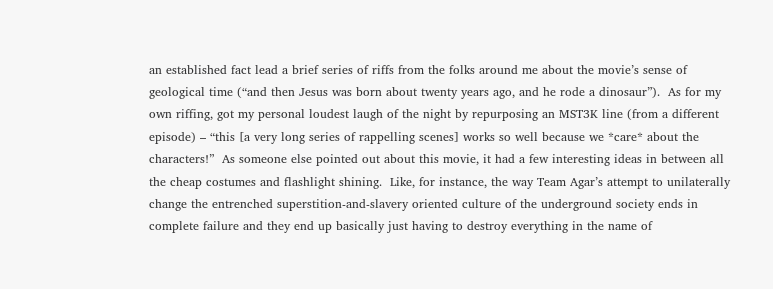an established fact lead a brief series of riffs from the folks around me about the movie’s sense of geological time (“and then Jesus was born about twenty years ago, and he rode a dinosaur”).  As for my own riffing, got my personal loudest laugh of the night by repurposing an MST3K line (from a different episode) – “this [a very long series of rappelling scenes] works so well because we *care* about the characters!”  As someone else pointed out about this movie, it had a few interesting ideas in between all the cheap costumes and flashlight shining.  Like, for instance, the way Team Agar’s attempt to unilaterally change the entrenched superstition-and-slavery oriented culture of the underground society ends in complete failure and they end up basically just having to destroy everything in the name of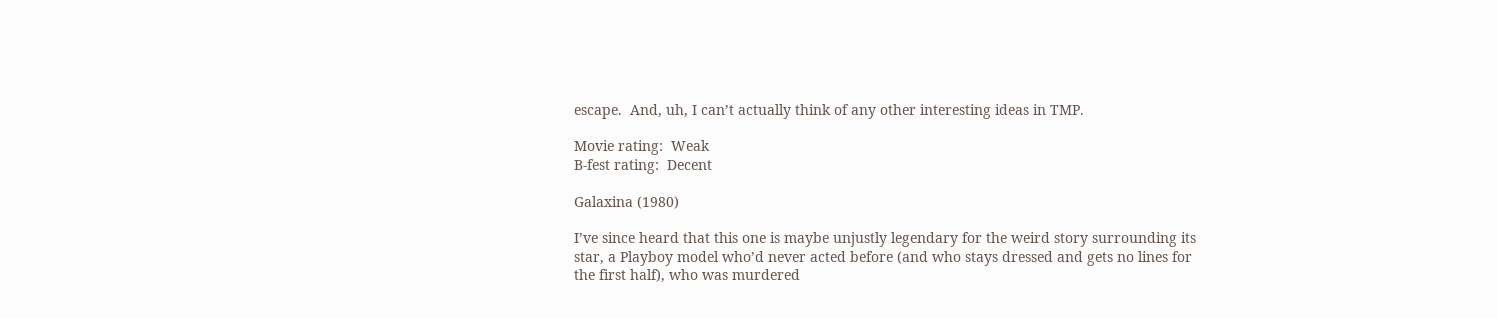escape.  And, uh, I can’t actually think of any other interesting ideas in TMP.

Movie rating:  Weak
B-fest rating:  Decent

Galaxina (1980)

I’ve since heard that this one is maybe unjustly legendary for the weird story surrounding its star, a Playboy model who’d never acted before (and who stays dressed and gets no lines for the first half), who was murdered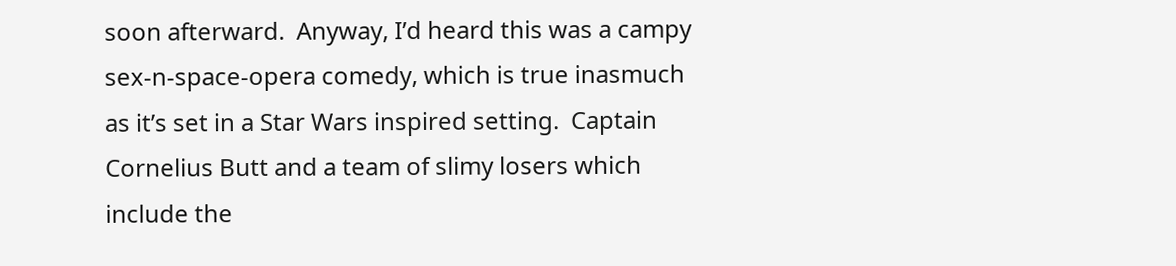soon afterward.  Anyway, I’d heard this was a campy sex-n-space-opera comedy, which is true inasmuch as it’s set in a Star Wars inspired setting.  Captain Cornelius Butt and a team of slimy losers which include the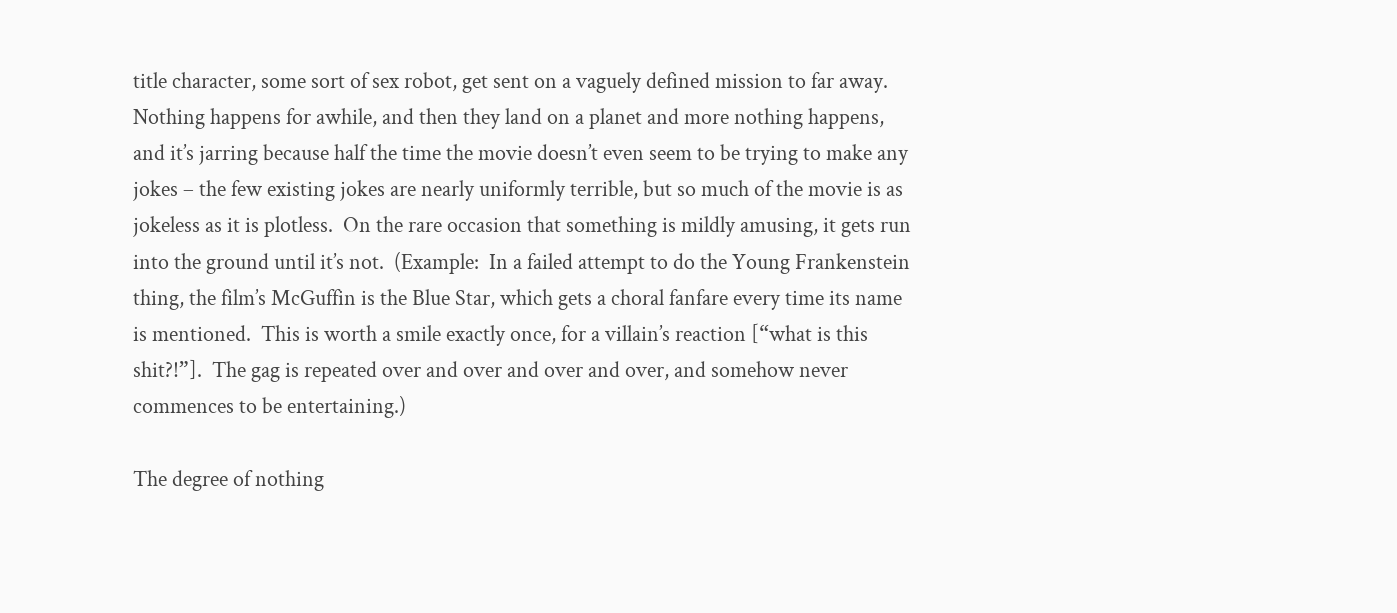title character, some sort of sex robot, get sent on a vaguely defined mission to far away.  Nothing happens for awhile, and then they land on a planet and more nothing happens, and it’s jarring because half the time the movie doesn’t even seem to be trying to make any jokes – the few existing jokes are nearly uniformly terrible, but so much of the movie is as jokeless as it is plotless.  On the rare occasion that something is mildly amusing, it gets run into the ground until it’s not.  (Example:  In a failed attempt to do the Young Frankenstein thing, the film’s McGuffin is the Blue Star, which gets a choral fanfare every time its name is mentioned.  This is worth a smile exactly once, for a villain’s reaction [“what is this shit?!”].  The gag is repeated over and over and over and over, and somehow never commences to be entertaining.)

The degree of nothing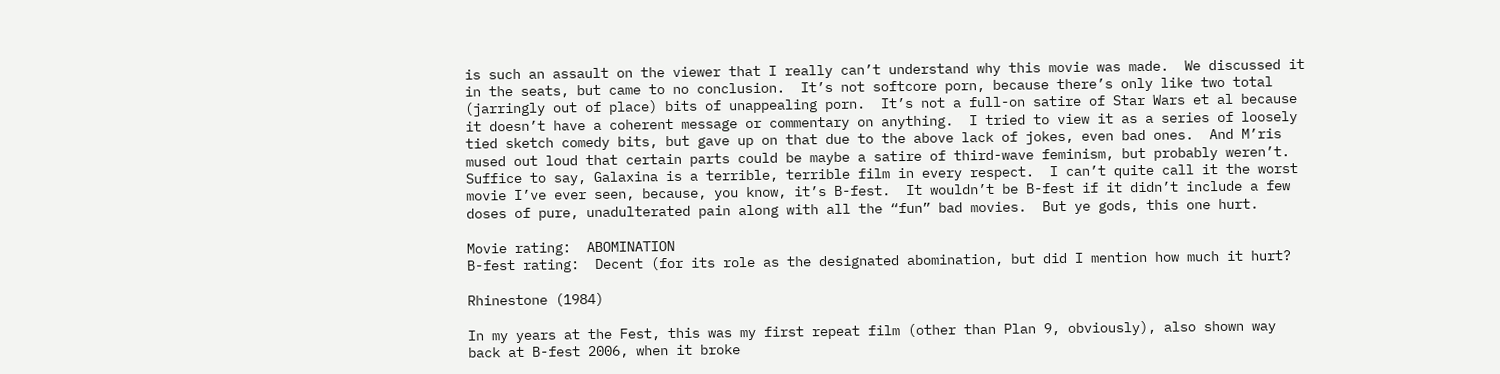is such an assault on the viewer that I really can’t understand why this movie was made.  We discussed it in the seats, but came to no conclusion.  It’s not softcore porn, because there’s only like two total (jarringly out of place) bits of unappealing porn.  It’s not a full-on satire of Star Wars et al because it doesn’t have a coherent message or commentary on anything.  I tried to view it as a series of loosely tied sketch comedy bits, but gave up on that due to the above lack of jokes, even bad ones.  And M’ris mused out loud that certain parts could be maybe a satire of third-wave feminism, but probably weren’t.  Suffice to say, Galaxina is a terrible, terrible film in every respect.  I can’t quite call it the worst movie I’ve ever seen, because, you know, it’s B-fest.  It wouldn’t be B-fest if it didn’t include a few doses of pure, unadulterated pain along with all the “fun” bad movies.  But ye gods, this one hurt.

Movie rating:  ABOMINATION
B-fest rating:  Decent (for its role as the designated abomination, but did I mention how much it hurt?

Rhinestone (1984)

In my years at the Fest, this was my first repeat film (other than Plan 9, obviously), also shown way back at B-fest 2006, when it broke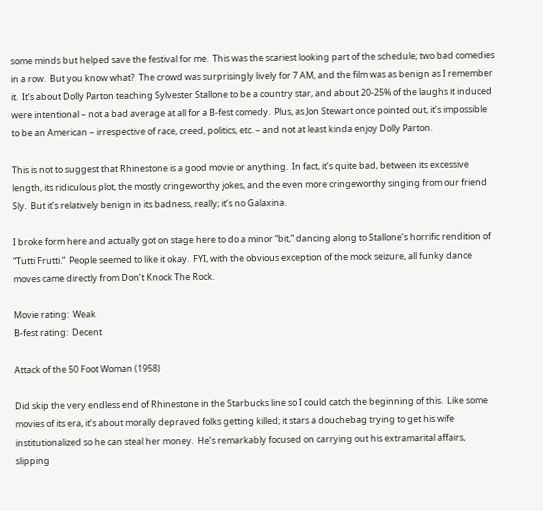some minds but helped save the festival for me.  This was the scariest looking part of the schedule; two bad comedies in a row.  But you know what?  The crowd was surprisingly lively for 7 AM, and the film was as benign as I remember it.  It’s about Dolly Parton teaching Sylvester Stallone to be a country star, and about 20-25% of the laughs it induced were intentional – not a bad average at all for a B-fest comedy.  Plus, as Jon Stewart once pointed out, it’s impossible to be an American – irrespective of race, creed, politics, etc. – and not at least kinda enjoy Dolly Parton.

This is not to suggest that Rhinestone is a good movie or anything.  In fact, it’s quite bad, between its excessive length, its ridiculous plot, the mostly cringeworthy jokes, and the even more cringeworthy singing from our friend Sly.  But it’s relatively benign in its badness, really; it’s no Galaxina.

I broke form here and actually got on stage here to do a minor “bit,” dancing along to Stallone’s horrific rendition of “Tutti Frutti.”  People seemed to like it okay.  FYI, with the obvious exception of the mock seizure, all funky dance moves came directly from Don’t Knock The Rock.

Movie rating:  Weak
B-fest rating:  Decent

Attack of the 50 Foot Woman (1958)

Did skip the very endless end of Rhinestone in the Starbucks line so I could catch the beginning of this.  Like some movies of its era, it’s about morally depraved folks getting killed; it stars a douchebag trying to get his wife institutionalized so he can steal her money.  He’s remarkably focused on carrying out his extramarital affairs, slipping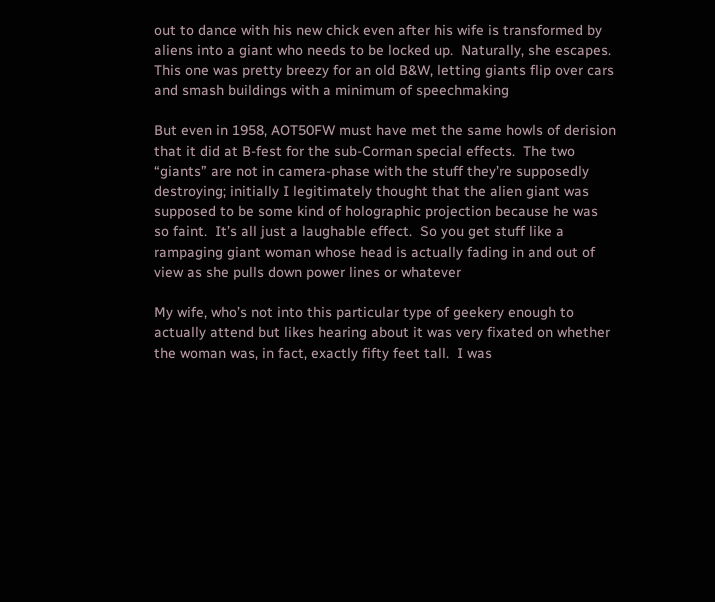out to dance with his new chick even after his wife is transformed by aliens into a giant who needs to be locked up.  Naturally, she escapes.  This one was pretty breezy for an old B&W, letting giants flip over cars and smash buildings with a minimum of speechmaking

But even in 1958, AOT50FW must have met the same howls of derision that it did at B-fest for the sub-Corman special effects.  The two “giants” are not in camera-phase with the stuff they’re supposedly destroying; initially I legitimately thought that the alien giant was supposed to be some kind of holographic projection because he was so faint.  It’s all just a laughable effect.  So you get stuff like a rampaging giant woman whose head is actually fading in and out of view as she pulls down power lines or whatever

My wife, who’s not into this particular type of geekery enough to actually attend but likes hearing about it was very fixated on whether the woman was, in fact, exactly fifty feet tall.  I was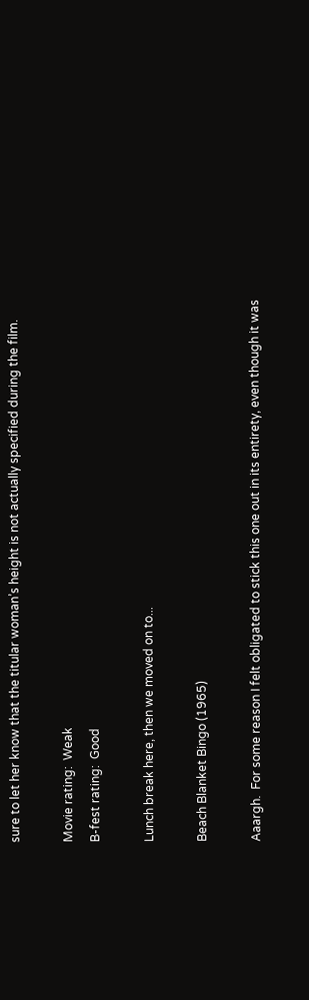sure to let her know that the titular woman’s height is not actually specified during the film.

Movie rating:  Weak
B-fest rating:  Good

Lunch break here, then we moved on to...

Beach Blanket Bingo (1965)

Aaargh.  For some reason I felt obligated to stick this one out in its entirety, even though it was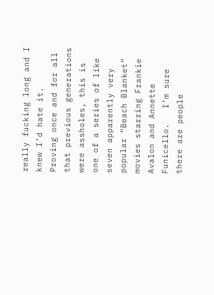really fucking long and I knew I’d hate it.  Proving once and for all that previous generations were assholes, this is one of a series of like seven apparently very popular “Beach Blanket” movies starring Frankie Avalon and Annette Funicello.   I’m sure there are people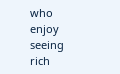who enjoy seeing rich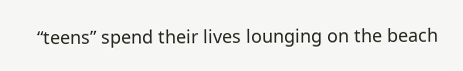“teens” spend their lives lounging on the beach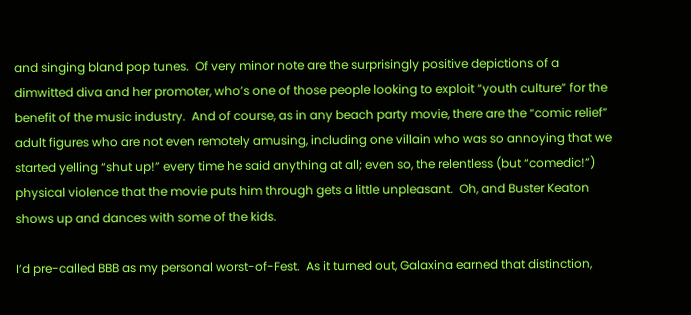and singing bland pop tunes.  Of very minor note are the surprisingly positive depictions of a dimwitted diva and her promoter, who’s one of those people looking to exploit “youth culture” for the benefit of the music industry.  And of course, as in any beach party movie, there are the “comic relief” adult figures who are not even remotely amusing, including one villain who was so annoying that we started yelling “shut up!” every time he said anything at all; even so, the relentless (but “comedic!”) physical violence that the movie puts him through gets a little unpleasant.  Oh, and Buster Keaton shows up and dances with some of the kids.

I’d pre-called BBB as my personal worst-of-Fest.  As it turned out, Galaxina earned that distinction,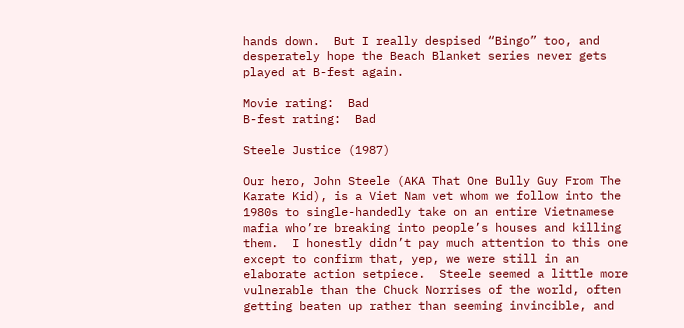hands down.  But I really despised “Bingo” too, and desperately hope the Beach Blanket series never gets played at B-fest again.

Movie rating:  Bad
B-fest rating:  Bad

Steele Justice (1987)

Our hero, John Steele (AKA That One Bully Guy From The Karate Kid), is a Viet Nam vet whom we follow into the 1980s to single-handedly take on an entire Vietnamese mafia who’re breaking into people’s houses and killing them.  I honestly didn’t pay much attention to this one except to confirm that, yep, we were still in an elaborate action setpiece.  Steele seemed a little more vulnerable than the Chuck Norrises of the world, often getting beaten up rather than seeming invincible, and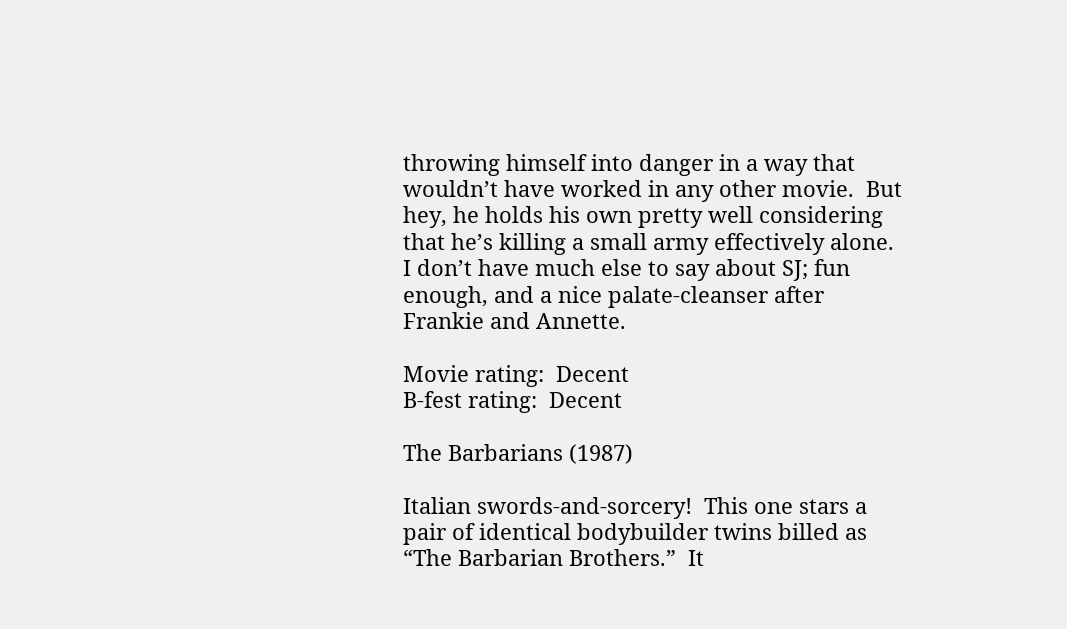throwing himself into danger in a way that wouldn’t have worked in any other movie.  But hey, he holds his own pretty well considering that he’s killing a small army effectively alone.  I don’t have much else to say about SJ; fun enough, and a nice palate-cleanser after Frankie and Annette.

Movie rating:  Decent
B-fest rating:  Decent

The Barbarians (1987)

Italian swords-and-sorcery!  This one stars a pair of identical bodybuilder twins billed as “The Barbarian Brothers.”  It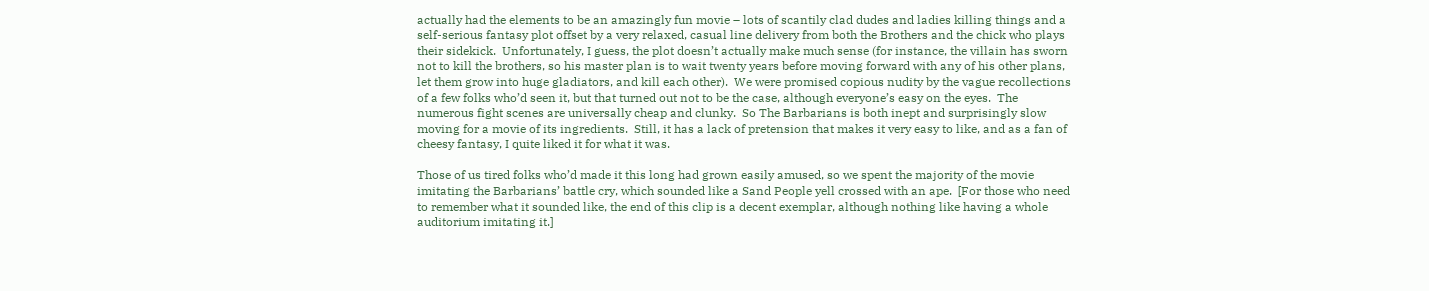actually had the elements to be an amazingly fun movie – lots of scantily clad dudes and ladies killing things and a self-serious fantasy plot offset by a very relaxed, casual line delivery from both the Brothers and the chick who plays their sidekick.  Unfortunately, I guess, the plot doesn’t actually make much sense (for instance, the villain has sworn not to kill the brothers, so his master plan is to wait twenty years before moving forward with any of his other plans, let them grow into huge gladiators, and kill each other).  We were promised copious nudity by the vague recollections of a few folks who’d seen it, but that turned out not to be the case, although everyone’s easy on the eyes.  The numerous fight scenes are universally cheap and clunky.  So The Barbarians is both inept and surprisingly slow moving for a movie of its ingredients.  Still, it has a lack of pretension that makes it very easy to like, and as a fan of cheesy fantasy, I quite liked it for what it was.

Those of us tired folks who’d made it this long had grown easily amused, so we spent the majority of the movie imitating the Barbarians’ battle cry, which sounded like a Sand People yell crossed with an ape.  [For those who need to remember what it sounded like, the end of this clip is a decent exemplar, although nothing like having a whole auditorium imitating it.]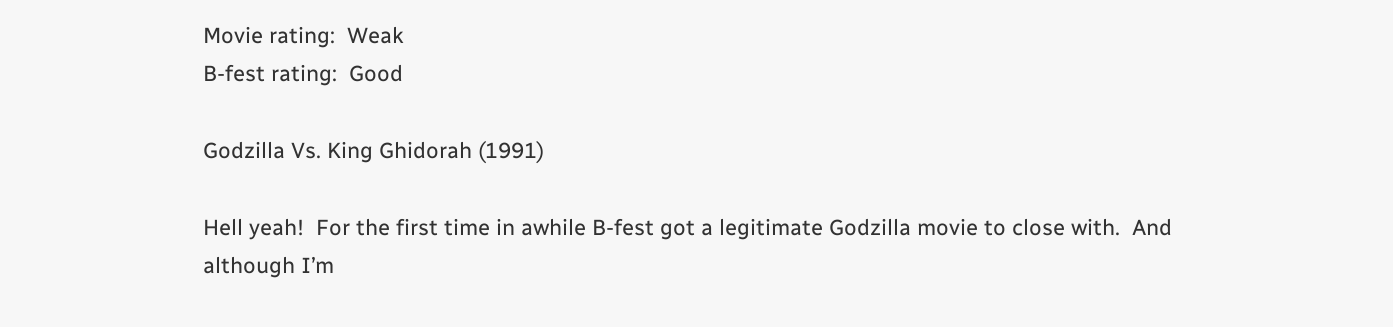Movie rating:  Weak
B-fest rating:  Good

Godzilla Vs. King Ghidorah (1991)

Hell yeah!  For the first time in awhile B-fest got a legitimate Godzilla movie to close with.  And although I’m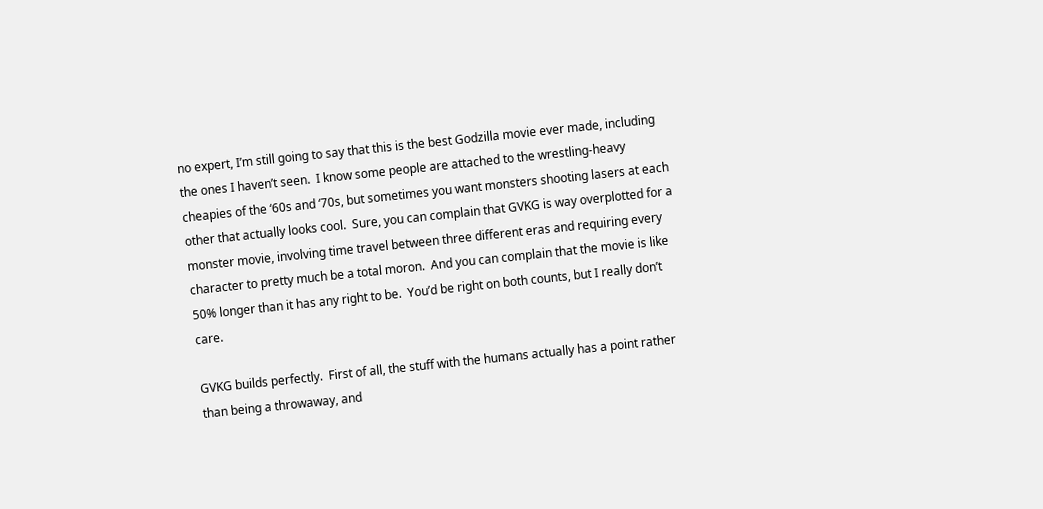no expert, I’m still going to say that this is the best Godzilla movie ever made, including the ones I haven’t seen.  I know some people are attached to the wrestling-heavy cheapies of the ‘60s and ‘70s, but sometimes you want monsters shooting lasers at each other that actually looks cool.  Sure, you can complain that GVKG is way overplotted for a monster movie, involving time travel between three different eras and requiring every character to pretty much be a total moron.  And you can complain that the movie is like 50% longer than it has any right to be.  You’d be right on both counts, but I really don’t care.

GVKG builds perfectly.  First of all, the stuff with the humans actually has a point rather than being a throwaway, and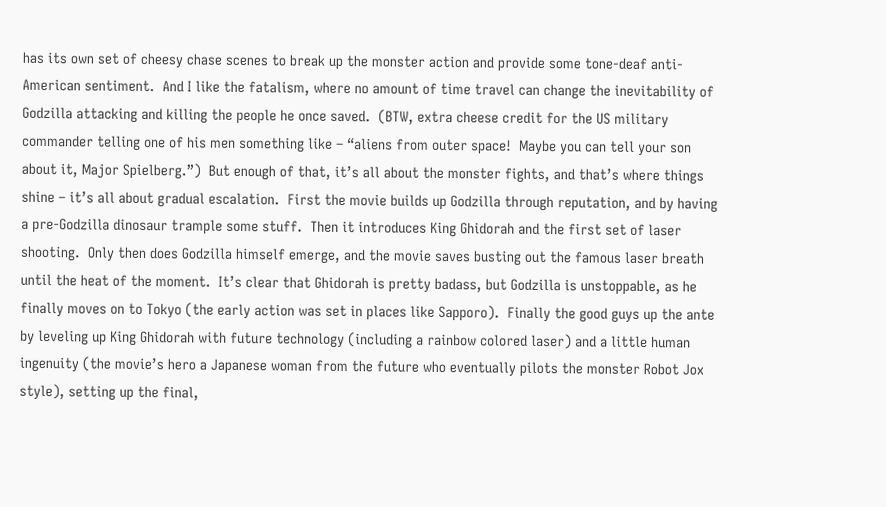has its own set of cheesy chase scenes to break up the monster action and provide some tone-deaf anti-American sentiment.  And I like the fatalism, where no amount of time travel can change the inevitability of Godzilla attacking and killing the people he once saved.  (BTW, extra cheese credit for the US military commander telling one of his men something like – “aliens from outer space!  Maybe you can tell your son about it, Major Spielberg.”)  But enough of that, it’s all about the monster fights, and that’s where things shine – it’s all about gradual escalation.  First the movie builds up Godzilla through reputation, and by having a pre-Godzilla dinosaur trample some stuff.  Then it introduces King Ghidorah and the first set of laser shooting.  Only then does Godzilla himself emerge, and the movie saves busting out the famous laser breath until the heat of the moment.  It’s clear that Ghidorah is pretty badass, but Godzilla is unstoppable, as he finally moves on to Tokyo (the early action was set in places like Sapporo).  Finally the good guys up the ante by leveling up King Ghidorah with future technology (including a rainbow colored laser) and a little human ingenuity (the movie’s hero a Japanese woman from the future who eventually pilots the monster Robot Jox style), setting up the final,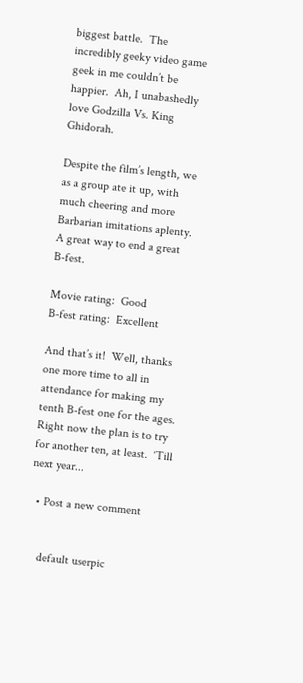biggest battle.  The incredibly geeky video game geek in me couldn’t be happier.  Ah, I unabashedly love Godzilla Vs. King Ghidorah.

Despite the film’s length, we as a group ate it up, with much cheering and more Barbarian imitations aplenty.  A great way to end a great B-fest.

Movie rating:  Good
B-fest rating:  Excellent

And that’s it!  Well, thanks one more time to all in attendance for making my tenth B-fest one for the ages.  Right now the plan is to try for another ten, at least.  ‘Till next year...

  • Post a new comment


    default userpic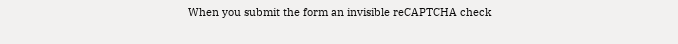When you submit the form an invisible reCAPTCHA check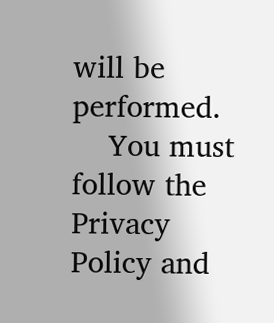will be performed.
    You must follow the Privacy Policy and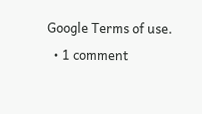Google Terms of use.
  • 1 comment